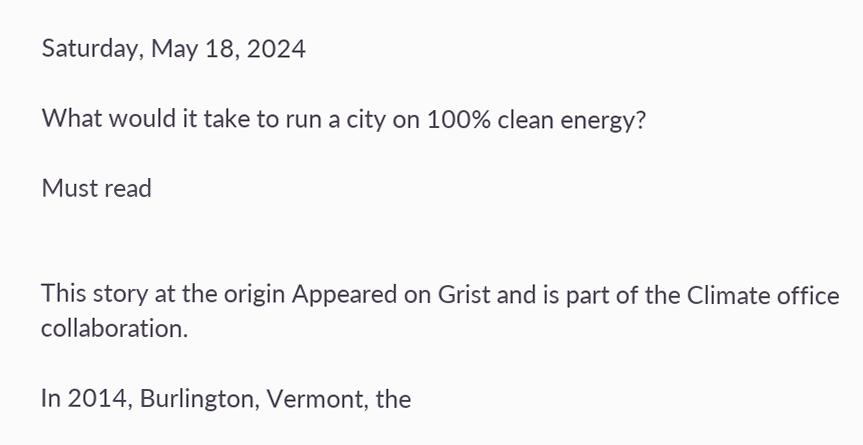Saturday, May 18, 2024

What would it take to run a city on 100% clean energy?

Must read


This story at the origin Appeared on Grist and is part of the Climate office collaboration.

In 2014, Burlington, Vermont, the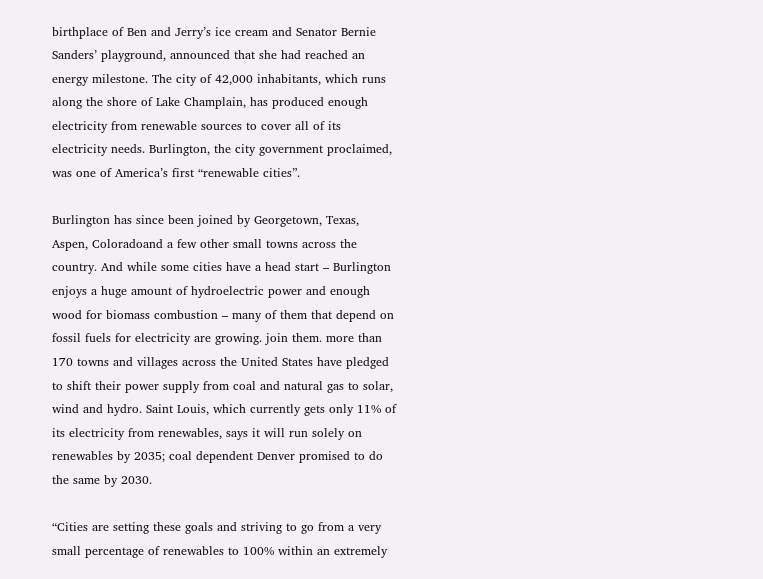birthplace of Ben and Jerry’s ice cream and Senator Bernie Sanders’ playground, announced that she had reached an energy milestone. The city of 42,000 inhabitants, which runs along the shore of Lake Champlain, has produced enough electricity from renewable sources to cover all of its electricity needs. Burlington, the city government proclaimed, was one of America’s first “renewable cities”.

Burlington has since been joined by Georgetown, Texas, Aspen, Coloradoand a few other small towns across the country. And while some cities have a head start – Burlington enjoys a huge amount of hydroelectric power and enough wood for biomass combustion – many of them that depend on fossil fuels for electricity are growing. join them. more than 170 towns and villages across the United States have pledged to shift their power supply from coal and natural gas to solar, wind and hydro. Saint Louis, which currently gets only 11% of its electricity from renewables, says it will run solely on renewables by 2035; coal dependent Denver promised to do the same by 2030.

“Cities are setting these goals and striving to go from a very small percentage of renewables to 100% within an extremely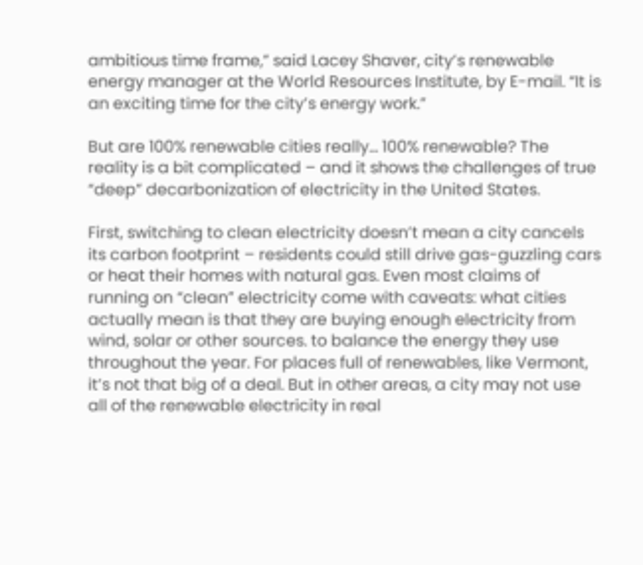ambitious time frame,” said Lacey Shaver, city’s renewable energy manager at the World Resources Institute, by E-mail. “It is an exciting time for the city’s energy work.”

But are 100% renewable cities really… 100% renewable? The reality is a bit complicated – and it shows the challenges of true “deep” decarbonization of electricity in the United States.

First, switching to clean electricity doesn’t mean a city cancels its carbon footprint – residents could still drive gas-guzzling cars or heat their homes with natural gas. Even most claims of running on “clean” electricity come with caveats: what cities actually mean is that they are buying enough electricity from wind, solar or other sources. to balance the energy they use throughout the year. For places full of renewables, like Vermont, it’s not that big of a deal. But in other areas, a city may not use all of the renewable electricity in real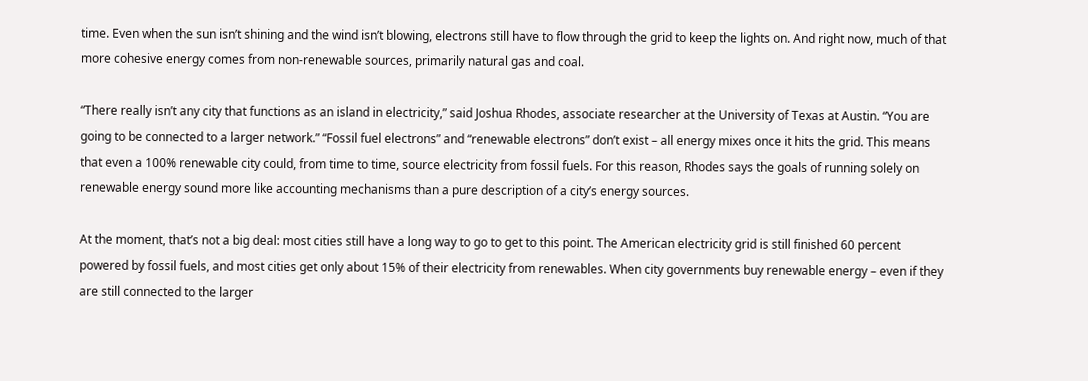time. Even when the sun isn’t shining and the wind isn’t blowing, electrons still have to flow through the grid to keep the lights on. And right now, much of that more cohesive energy comes from non-renewable sources, primarily natural gas and coal.

“There really isn’t any city that functions as an island in electricity,” said Joshua Rhodes, associate researcher at the University of Texas at Austin. “You are going to be connected to a larger network.” “Fossil fuel electrons” and “renewable electrons” don’t exist – all energy mixes once it hits the grid. This means that even a 100% renewable city could, from time to time, source electricity from fossil fuels. For this reason, Rhodes says the goals of running solely on renewable energy sound more like accounting mechanisms than a pure description of a city’s energy sources.

At the moment, that’s not a big deal: most cities still have a long way to go to get to this point. The American electricity grid is still finished 60 percent powered by fossil fuels, and most cities get only about 15% of their electricity from renewables. When city governments buy renewable energy – even if they are still connected to the larger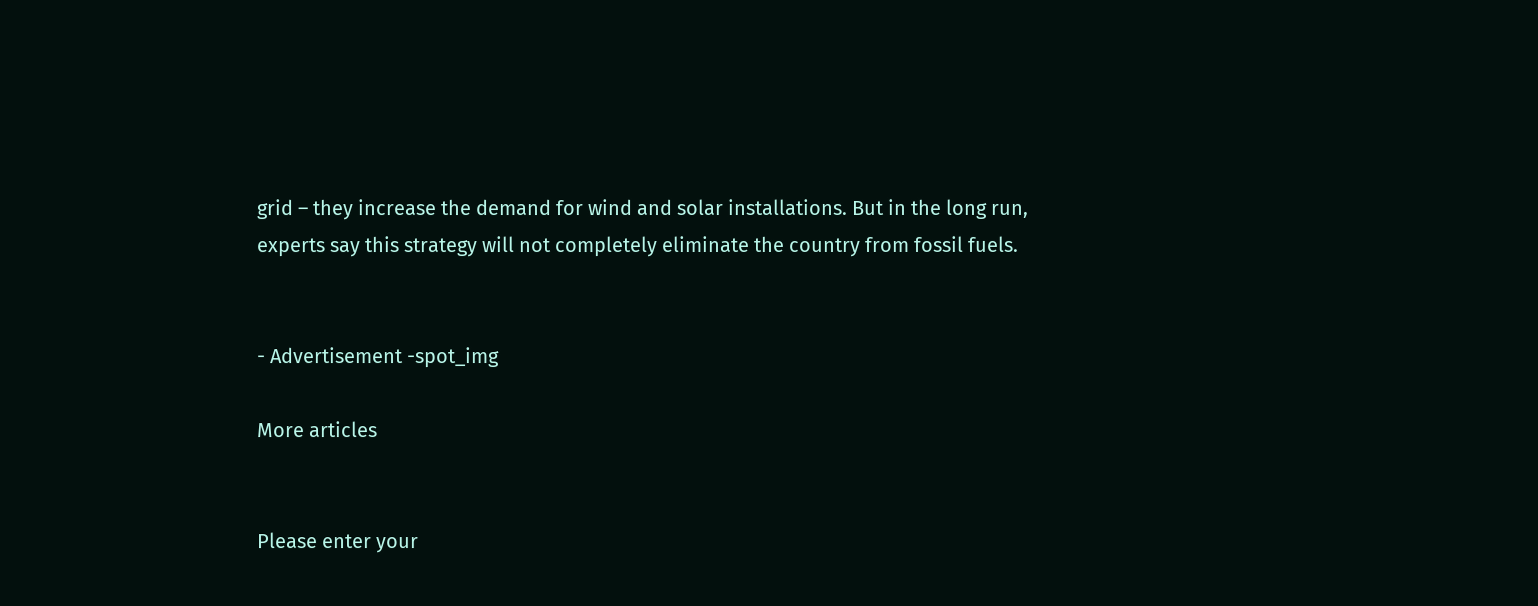grid – they increase the demand for wind and solar installations. But in the long run, experts say this strategy will not completely eliminate the country from fossil fuels.


- Advertisement -spot_img

More articles


Please enter your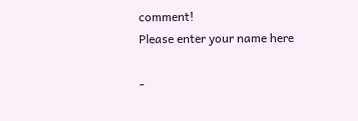comment!
Please enter your name here

-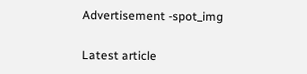Advertisement -spot_img

Latest article